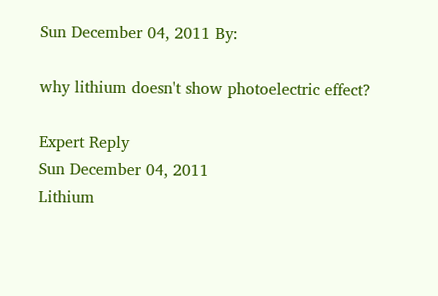Sun December 04, 2011 By:

why lithium doesn't show photoelectric effect?

Expert Reply
Sun December 04, 2011
Lithium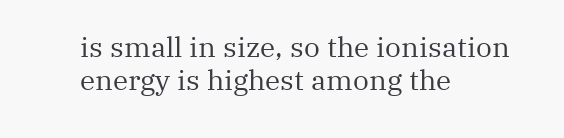is small in size, so the ionisation energy is highest among the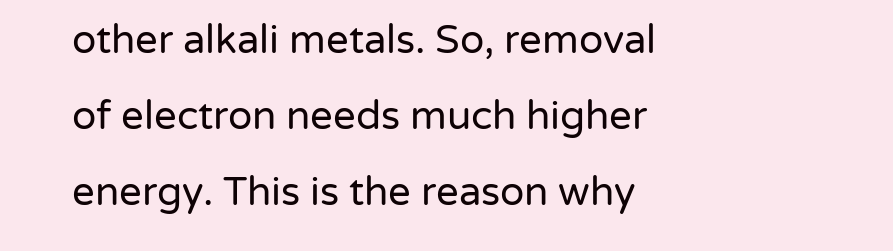other alkali metals. So, removal of electron needs much higher energy. This is the reason why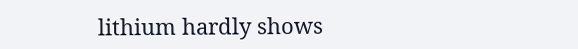lithium hardly shows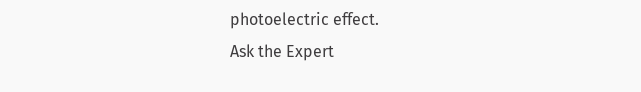photoelectric effect.
Ask the Expert